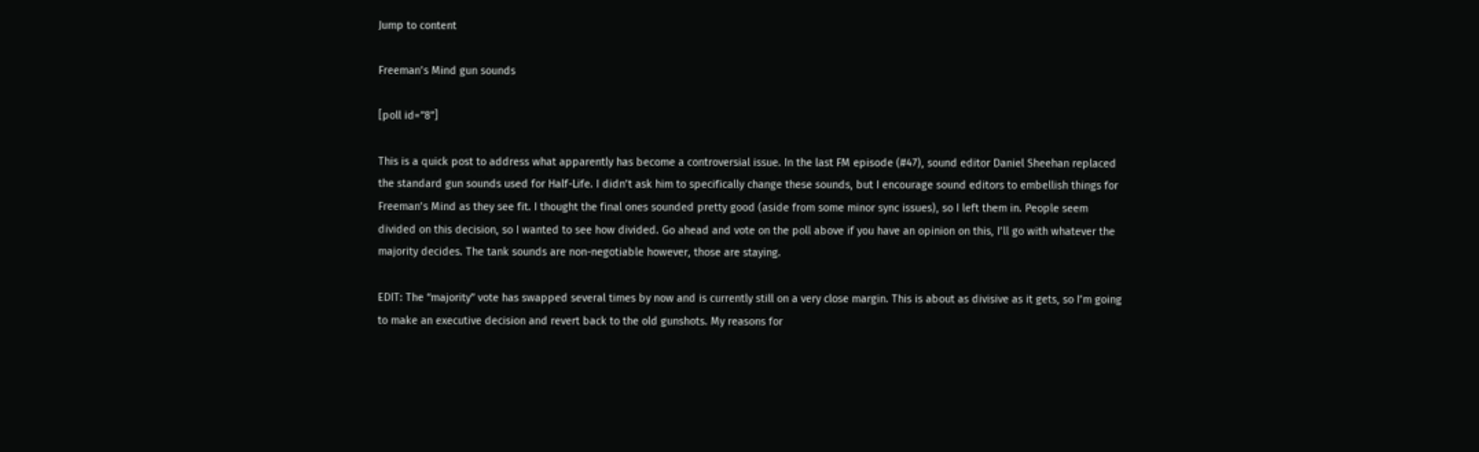Jump to content

Freeman’s Mind gun sounds

[poll id=”8”]

This is a quick post to address what apparently has become a controversial issue. In the last FM episode (#47), sound editor Daniel Sheehan replaced the standard gun sounds used for Half-Life. I didn’t ask him to specifically change these sounds, but I encourage sound editors to embellish things for Freeman’s Mind as they see fit. I thought the final ones sounded pretty good (aside from some minor sync issues), so I left them in. People seem divided on this decision, so I wanted to see how divided. Go ahead and vote on the poll above if you have an opinion on this, I’ll go with whatever the majority decides. The tank sounds are non-negotiable however, those are staying.

EDIT: The “majority” vote has swapped several times by now and is currently still on a very close margin. This is about as divisive as it gets, so I’m going to make an executive decision and revert back to the old gunshots. My reasons for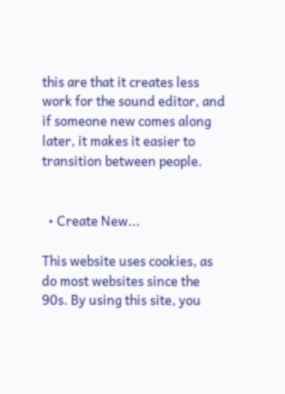this are that it creates less work for the sound editor, and if someone new comes along later, it makes it easier to transition between people.


  • Create New...

This website uses cookies, as do most websites since the 90s. By using this site, you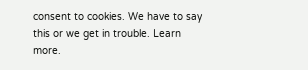consent to cookies. We have to say this or we get in trouble. Learn more.